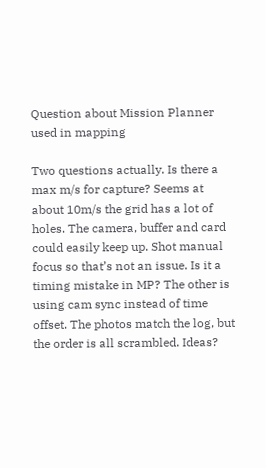Question about Mission Planner used in mapping

Two questions actually. Is there a max m/s for capture? Seems at about 10m/s the grid has a lot of holes. The camera, buffer and card could easily keep up. Shot manual focus so that’s not an issue. Is it a timing mistake in MP? The other is using cam sync instead of time offset. The photos match the log, but the order is all scrambled. Ideas?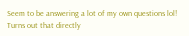Seem to be answering a lot of my own questions lol! Turns out that directly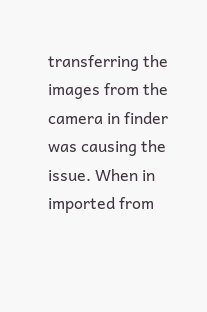transferring the images from the camera in finder was causing the issue. When in imported from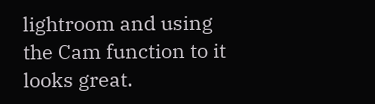lightroom and using the Cam function to it looks great.